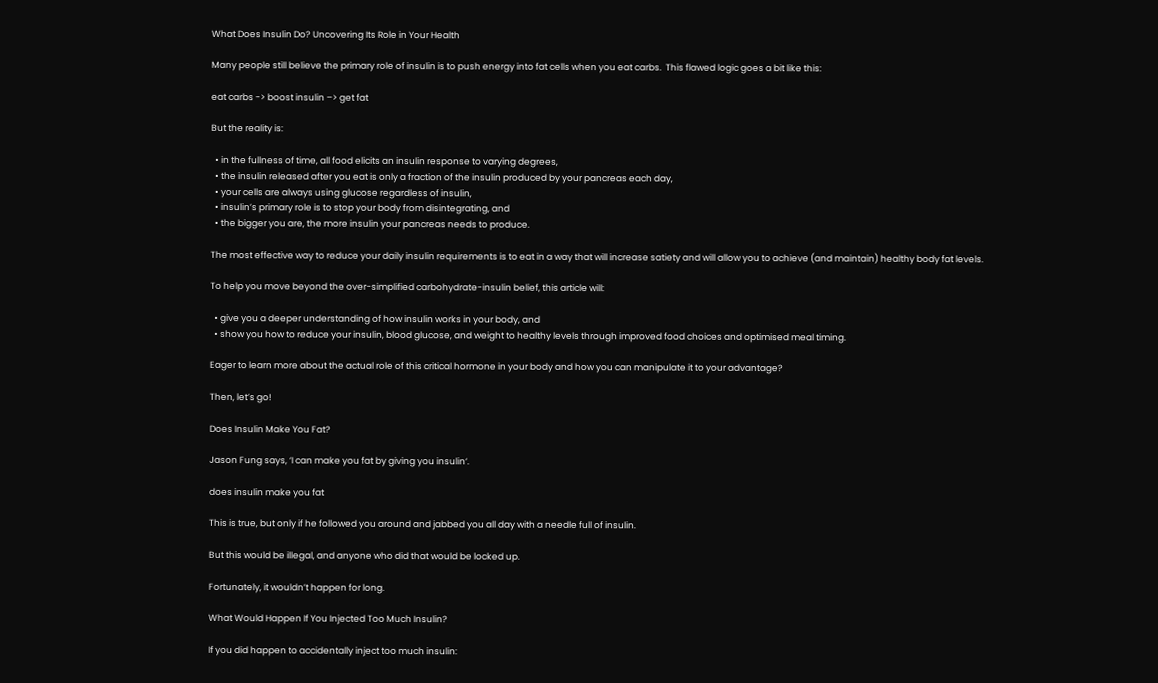What Does Insulin Do? Uncovering Its Role in Your Health

Many people still believe the primary role of insulin is to push energy into fat cells when you eat carbs.  This flawed logic goes a bit like this:

eat carbs -> boost insulin –> get fat

But the reality is:

  • in the fullness of time, all food elicits an insulin response to varying degrees,
  • the insulin released after you eat is only a fraction of the insulin produced by your pancreas each day,
  • your cells are always using glucose regardless of insulin,
  • insulin’s primary role is to stop your body from disintegrating, and
  • the bigger you are, the more insulin your pancreas needs to produce.

The most effective way to reduce your daily insulin requirements is to eat in a way that will increase satiety and will allow you to achieve (and maintain) healthy body fat levels.

To help you move beyond the over-simplified carbohydrate-insulin belief, this article will:

  • give you a deeper understanding of how insulin works in your body, and
  • show you how to reduce your insulin, blood glucose, and weight to healthy levels through improved food choices and optimised meal timing.

Eager to learn more about the actual role of this critical hormone in your body and how you can manipulate it to your advantage?

Then, let’s go!

Does Insulin Make You Fat?

Jason Fung says, ‘I can make you fat by giving you insulin‘.

does insulin make you fat

This is true, but only if he followed you around and jabbed you all day with a needle full of insulin.

But this would be illegal, and anyone who did that would be locked up.

Fortunately, it wouldn’t happen for long.

What Would Happen If You Injected Too Much Insulin?

If you did happen to accidentally inject too much insulin: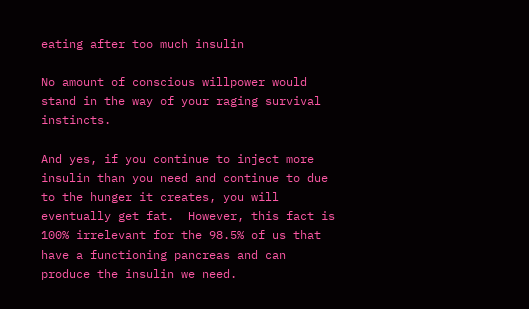eating after too much insulin

No amount of conscious willpower would stand in the way of your raging survival instincts.

And yes, if you continue to inject more insulin than you need and continue to due to the hunger it creates, you will eventually get fat.  However, this fact is 100% irrelevant for the 98.5% of us that have a functioning pancreas and can produce the insulin we need.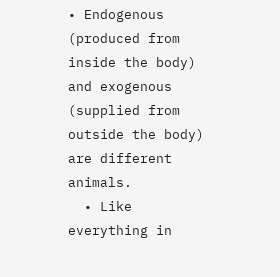• Endogenous (produced from inside the body) and exogenous (supplied from outside the body) are different animals.
  • Like everything in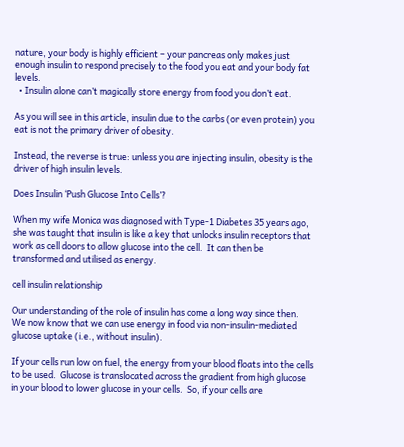nature, your body is highly efficient – your pancreas only makes just enough insulin to respond precisely to the food you eat and your body fat levels.
  • Insulin alone can’t magically store energy from food you don’t eat.

As you will see in this article, insulin due to the carbs (or even protein) you eat is not the primary driver of obesity.

Instead, the reverse is true: unless you are injecting insulin, obesity is the driver of high insulin levels.

Does Insulin ‘Push Glucose Into Cells’?

When my wife Monica was diagnosed with Type-1 Diabetes 35 years ago, she was taught that insulin is like a key that unlocks insulin receptors that work as cell doors to allow glucose into the cell.  It can then be transformed and utilised as energy.

cell insulin relationship

Our understanding of the role of insulin has come a long way since then.  We now know that we can use energy in food via non-insulin-mediated glucose uptake (i.e., without insulin).

If your cells run low on fuel, the energy from your blood floats into the cells to be used.  Glucose is translocated across the gradient from high glucose in your blood to lower glucose in your cells.  So, if your cells are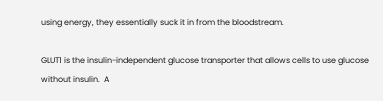using energy, they essentially suck it in from the bloodstream.

GLUT1 is the insulin-independent glucose transporter that allows cells to use glucose without insulin.  A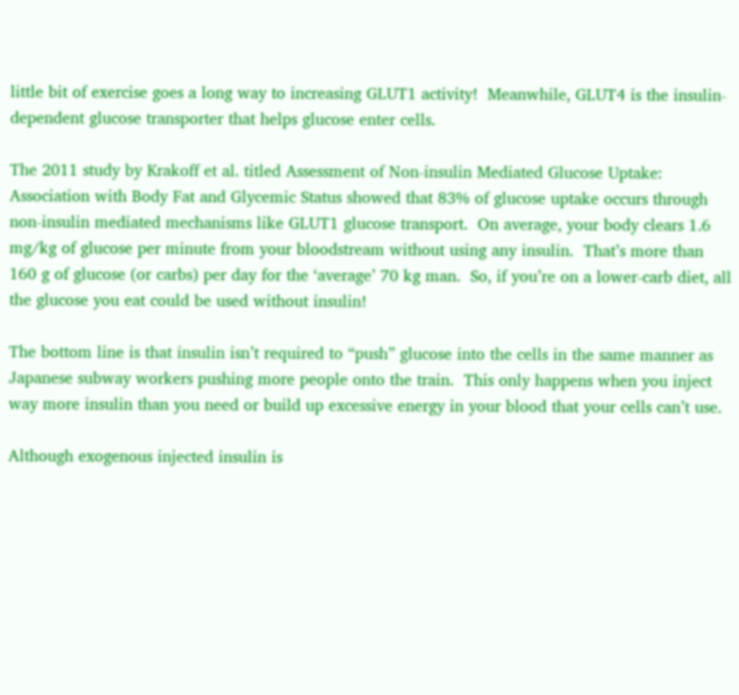little bit of exercise goes a long way to increasing GLUT1 activity!  Meanwhile, GLUT4 is the insulin-dependent glucose transporter that helps glucose enter cells.

The 2011 study by Krakoff et al. titled Assessment of Non-insulin Mediated Glucose Uptake: Association with Body Fat and Glycemic Status showed that 83% of glucose uptake occurs through non-insulin mediated mechanisms like GLUT1 glucose transport.  On average, your body clears 1.6 mg/kg of glucose per minute from your bloodstream without using any insulin.  That’s more than 160 g of glucose (or carbs) per day for the ‘average’ 70 kg man.  So, if you’re on a lower-carb diet, all the glucose you eat could be used without insulin!

The bottom line is that insulin isn’t required to “push” glucose into the cells in the same manner as Japanese subway workers pushing more people onto the train.  This only happens when you inject way more insulin than you need or build up excessive energy in your blood that your cells can’t use.

Although exogenous injected insulin is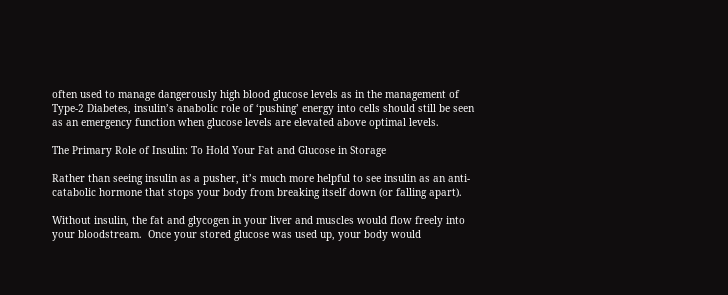often used to manage dangerously high blood glucose levels as in the management of Type-2 Diabetes, insulin’s anabolic role of ‘pushing’ energy into cells should still be seen as an emergency function when glucose levels are elevated above optimal levels.

The Primary Role of Insulin: To Hold Your Fat and Glucose in Storage

Rather than seeing insulin as a pusher, it’s much more helpful to see insulin as an anti-catabolic hormone that stops your body from breaking itself down (or falling apart).

Without insulin, the fat and glycogen in your liver and muscles would flow freely into your bloodstream.  Once your stored glucose was used up, your body would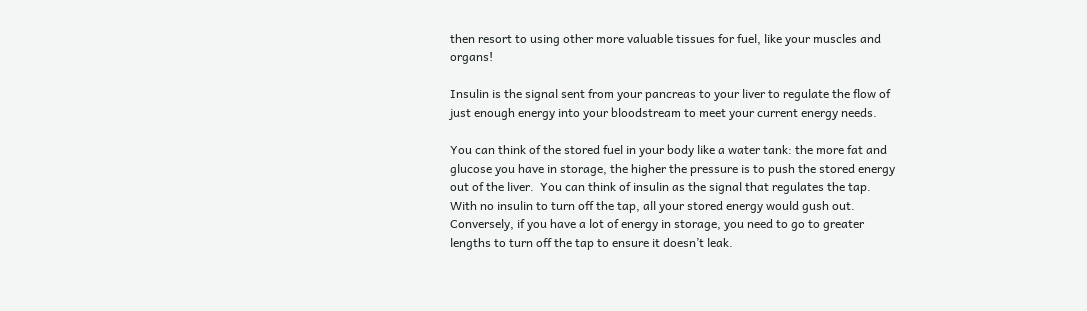then resort to using other more valuable tissues for fuel, like your muscles and organs!

Insulin is the signal sent from your pancreas to your liver to regulate the flow of just enough energy into your bloodstream to meet your current energy needs.

You can think of the stored fuel in your body like a water tank: the more fat and glucose you have in storage, the higher the pressure is to push the stored energy out of the liver.  You can think of insulin as the signal that regulates the tap.  With no insulin to turn off the tap, all your stored energy would gush out.  Conversely, if you have a lot of energy in storage, you need to go to greater lengths to turn off the tap to ensure it doesn’t leak.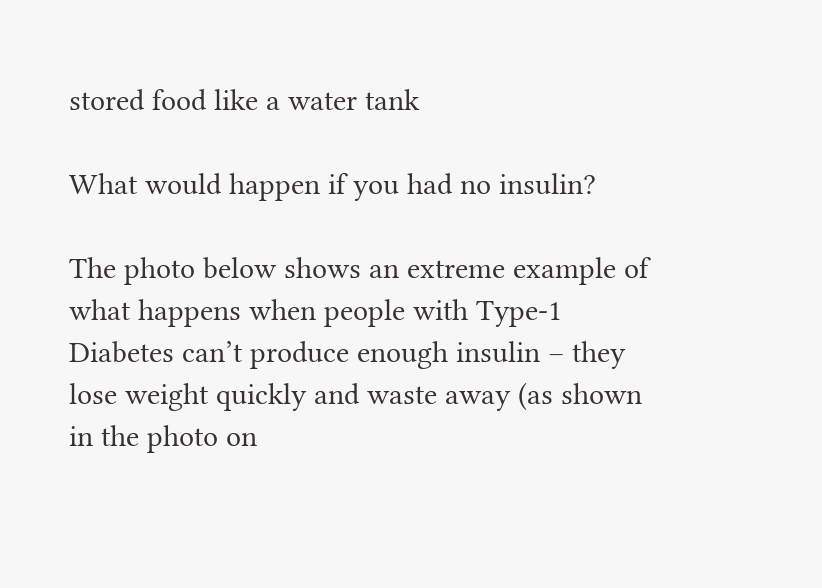stored food like a water tank

What would happen if you had no insulin?

The photo below shows an extreme example of what happens when people with Type-1 Diabetes can’t produce enough insulin – they lose weight quickly and waste away (as shown in the photo on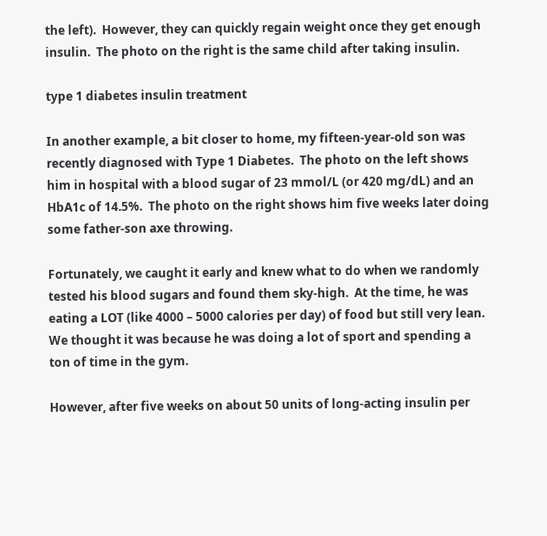the left).  However, they can quickly regain weight once they get enough insulin.  The photo on the right is the same child after taking insulin.

type 1 diabetes insulin treatment

In another example, a bit closer to home, my fifteen-year-old son was recently diagnosed with Type 1 Diabetes.  The photo on the left shows him in hospital with a blood sugar of 23 mmol/L (or 420 mg/dL) and an HbA1c of 14.5%.  The photo on the right shows him five weeks later doing some father-son axe throwing.

Fortunately, we caught it early and knew what to do when we randomly tested his blood sugars and found them sky-high.  At the time, he was eating a LOT (like 4000 – 5000 calories per day) of food but still very lean.  We thought it was because he was doing a lot of sport and spending a ton of time in the gym.

However, after five weeks on about 50 units of long-acting insulin per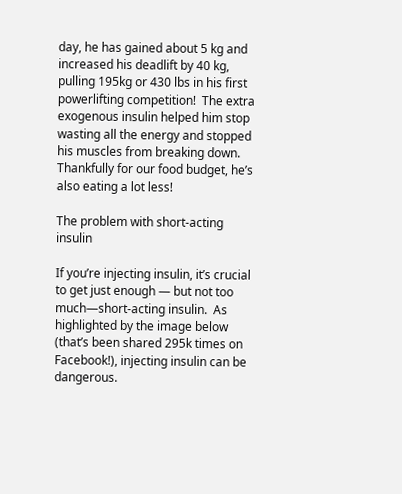day, he has gained about 5 kg and increased his deadlift by 40 kg, pulling 195kg or 430 lbs in his first powerlifting competition!  The extra exogenous insulin helped him stop wasting all the energy and stopped his muscles from breaking down.  Thankfully for our food budget, he’s also eating a lot less!

The problem with short-acting insulin

If you’re injecting insulin, it’s crucial to get just enough — but not too much—short-acting insulin.  As highlighted by the image below (that’s been shared 295k times on Facebook!), injecting insulin can be dangerous.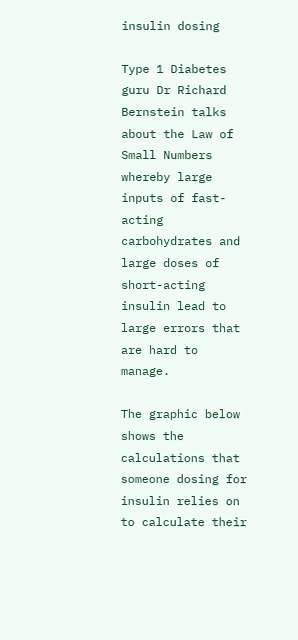insulin dosing

Type 1 Diabetes guru Dr Richard Bernstein talks about the Law of Small Numbers whereby large inputs of fast-acting carbohydrates and large doses of short-acting insulin lead to large errors that are hard to manage.

The graphic below shows the calculations that someone dosing for insulin relies on to calculate their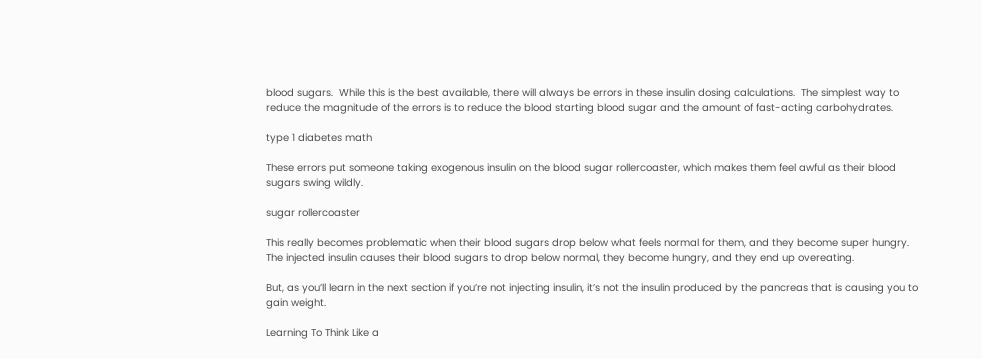blood sugars.  While this is the best available, there will always be errors in these insulin dosing calculations.  The simplest way to reduce the magnitude of the errors is to reduce the blood starting blood sugar and the amount of fast-acting carbohydrates.

type 1 diabetes math

These errors put someone taking exogenous insulin on the blood sugar rollercoaster, which makes them feel awful as their blood sugars swing wildly.

sugar rollercoaster

This really becomes problematic when their blood sugars drop below what feels normal for them, and they become super hungry.  The injected insulin causes their blood sugars to drop below normal, they become hungry, and they end up overeating.

But, as you’ll learn in the next section if you’re not injecting insulin, it’s not the insulin produced by the pancreas that is causing you to gain weight.

Learning To Think Like a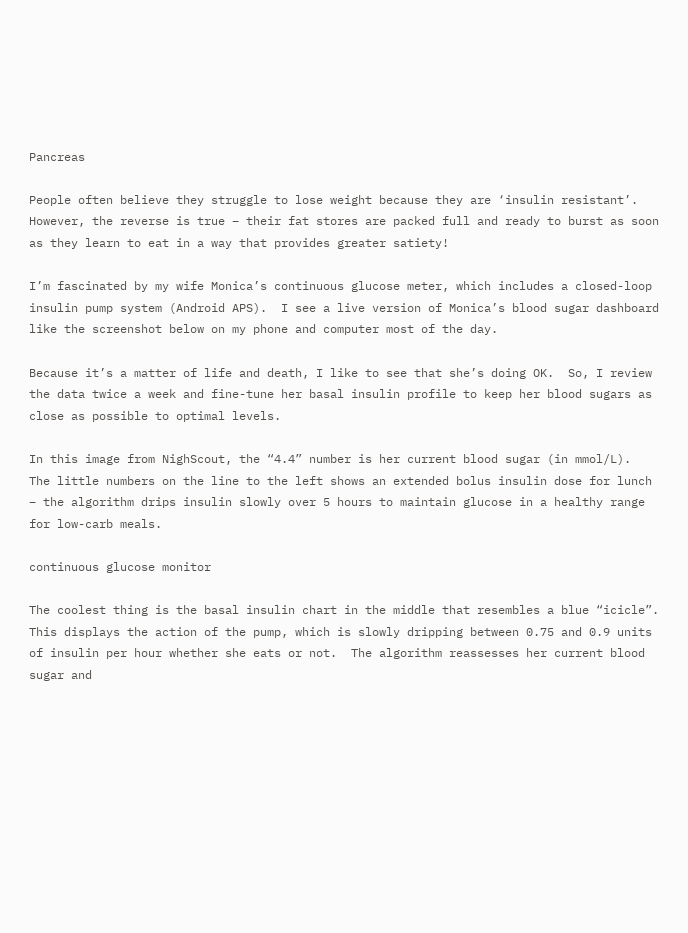Pancreas

People often believe they struggle to lose weight because they are ‘insulin resistant’.  However, the reverse is true – their fat stores are packed full and ready to burst as soon as they learn to eat in a way that provides greater satiety!

I’m fascinated by my wife Monica’s continuous glucose meter, which includes a closed-loop insulin pump system (Android APS).  I see a live version of Monica’s blood sugar dashboard like the screenshot below on my phone and computer most of the day.

Because it’s a matter of life and death, I like to see that she’s doing OK.  So, I review the data twice a week and fine-tune her basal insulin profile to keep her blood sugars as close as possible to optimal levels.

In this image from NighScout, the “4.4” number is her current blood sugar (in mmol/L).  The little numbers on the line to the left shows an extended bolus insulin dose for lunch – the algorithm drips insulin slowly over 5 hours to maintain glucose in a healthy range for low-carb meals.

continuous glucose monitor

The coolest thing is the basal insulin chart in the middle that resembles a blue “icicle”.  This displays the action of the pump, which is slowly dripping between 0.75 and 0.9 units of insulin per hour whether she eats or not.  The algorithm reassesses her current blood sugar and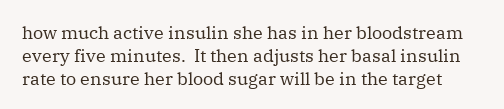how much active insulin she has in her bloodstream every five minutes.  It then adjusts her basal insulin rate to ensure her blood sugar will be in the target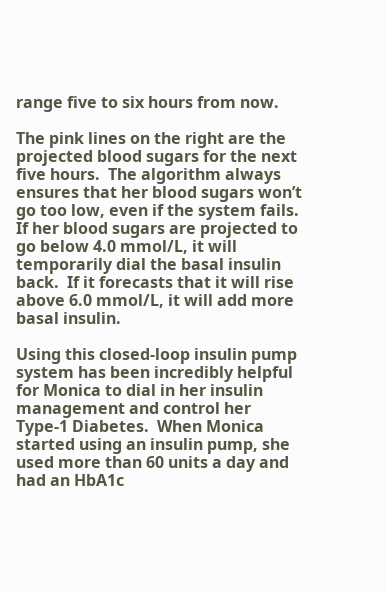range five to six hours from now.

The pink lines on the right are the projected blood sugars for the next five hours.  The algorithm always ensures that her blood sugars won’t go too low, even if the system fails.  If her blood sugars are projected to go below 4.0 mmol/L, it will temporarily dial the basal insulin back.  If it forecasts that it will rise above 6.0 mmol/L, it will add more basal insulin.

Using this closed-loop insulin pump system has been incredibly helpful for Monica to dial in her insulin management and control her Type-1 Diabetes.  When Monica started using an insulin pump, she used more than 60 units a day and had an HbA1c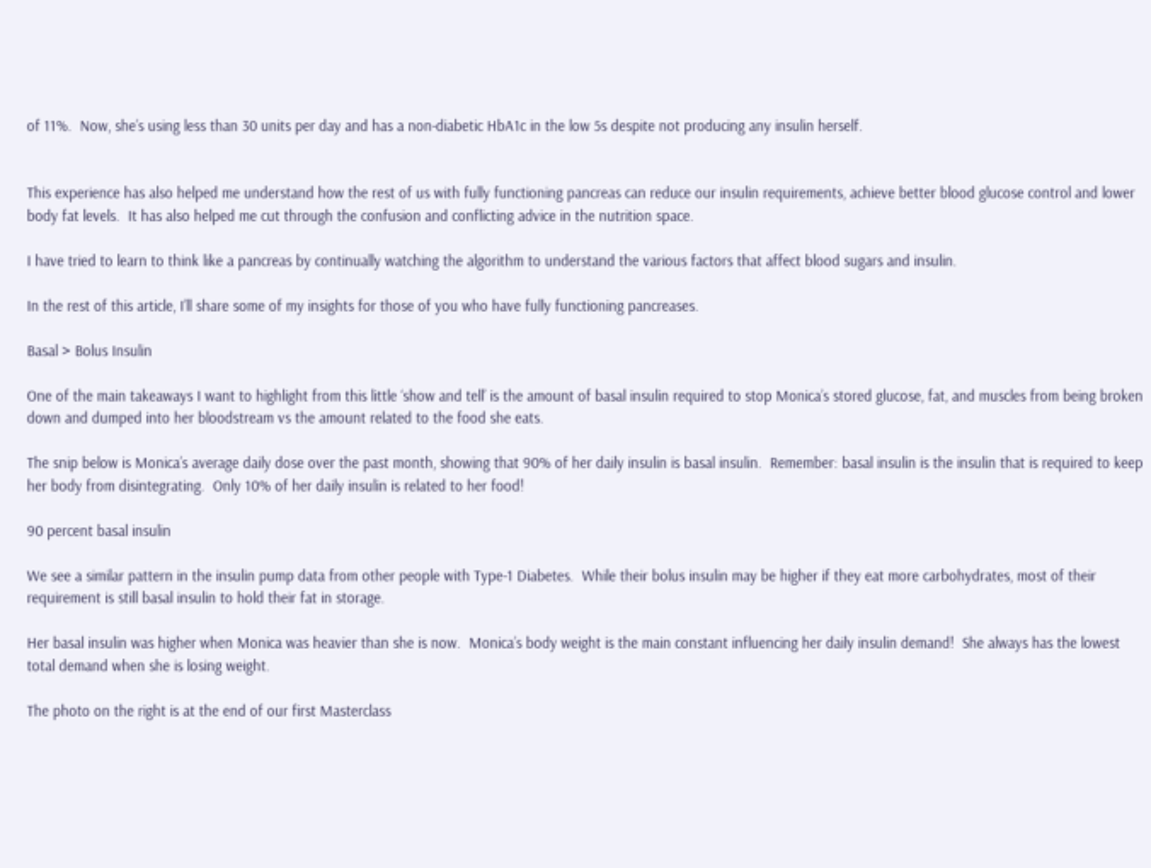of 11%.  Now, she’s using less than 30 units per day and has a non-diabetic HbA1c in the low 5s despite not producing any insulin herself.


This experience has also helped me understand how the rest of us with fully functioning pancreas can reduce our insulin requirements, achieve better blood glucose control and lower body fat levels.  It has also helped me cut through the confusion and conflicting advice in the nutrition space.

I have tried to learn to think like a pancreas by continually watching the algorithm to understand the various factors that affect blood sugars and insulin.

In the rest of this article, I’ll share some of my insights for those of you who have fully functioning pancreases.

Basal > Bolus Insulin

One of the main takeaways I want to highlight from this little ‘show and tell’ is the amount of basal insulin required to stop Monica’s stored glucose, fat, and muscles from being broken down and dumped into her bloodstream vs the amount related to the food she eats.

The snip below is Monica’s average daily dose over the past month, showing that 90% of her daily insulin is basal insulin.  Remember: basal insulin is the insulin that is required to keep her body from disintegrating.  Only 10% of her daily insulin is related to her food!

90 percent basal insulin

We see a similar pattern in the insulin pump data from other people with Type-1 Diabetes.  While their bolus insulin may be higher if they eat more carbohydrates, most of their requirement is still basal insulin to hold their fat in storage.

Her basal insulin was higher when Monica was heavier than she is now.  Monica’s body weight is the main constant influencing her daily insulin demand!  She always has the lowest total demand when she is losing weight.

The photo on the right is at the end of our first Masterclass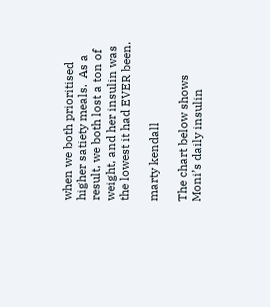when we both prioritised higher satiety meals.  As a result, we both lost a ton of weight, and her insulin was the lowest it had EVER been.

marty kendall

The chart below shows Moni’s daily insulin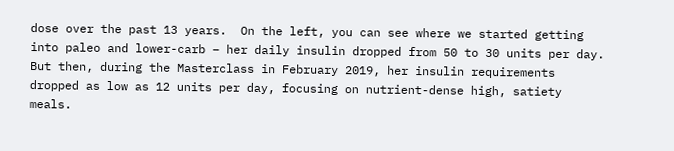dose over the past 13 years.  On the left, you can see where we started getting into paleo and lower-carb – her daily insulin dropped from 50 to 30 units per day.  But then, during the Masterclass in February 2019, her insulin requirements dropped as low as 12 units per day, focusing on nutrient-dense high, satiety meals.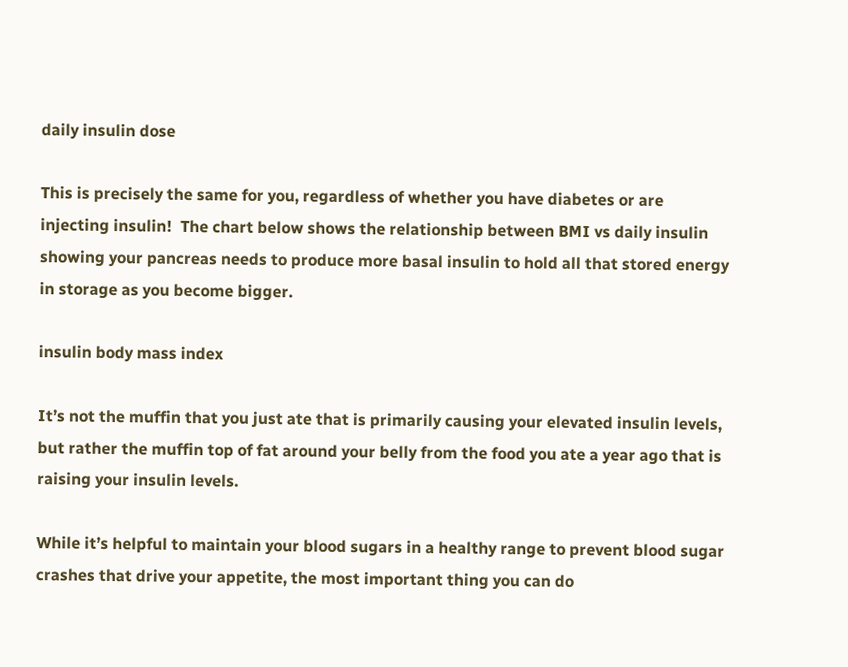daily insulin dose

This is precisely the same for you, regardless of whether you have diabetes or are injecting insulin!  The chart below shows the relationship between BMI vs daily insulin showing your pancreas needs to produce more basal insulin to hold all that stored energy in storage as you become bigger.

insulin body mass index

It’s not the muffin that you just ate that is primarily causing your elevated insulin levels, but rather the muffin top of fat around your belly from the food you ate a year ago that is raising your insulin levels.

While it’s helpful to maintain your blood sugars in a healthy range to prevent blood sugar crashes that drive your appetite, the most important thing you can do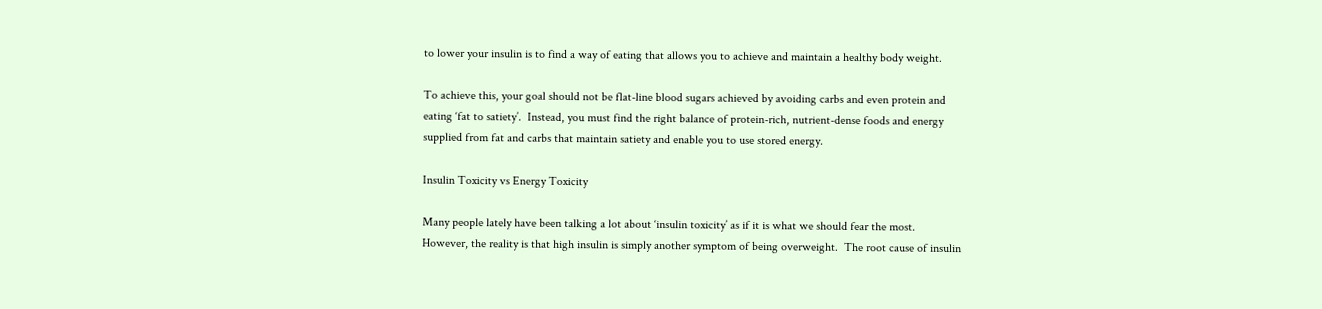to lower your insulin is to find a way of eating that allows you to achieve and maintain a healthy body weight.

To achieve this, your goal should not be flat-line blood sugars achieved by avoiding carbs and even protein and eating ‘fat to satiety’.  Instead, you must find the right balance of protein-rich, nutrient-dense foods and energy supplied from fat and carbs that maintain satiety and enable you to use stored energy.

Insulin Toxicity vs Energy Toxicity

Many people lately have been talking a lot about ‘insulin toxicity’ as if it is what we should fear the most.  However, the reality is that high insulin is simply another symptom of being overweight.  The root cause of insulin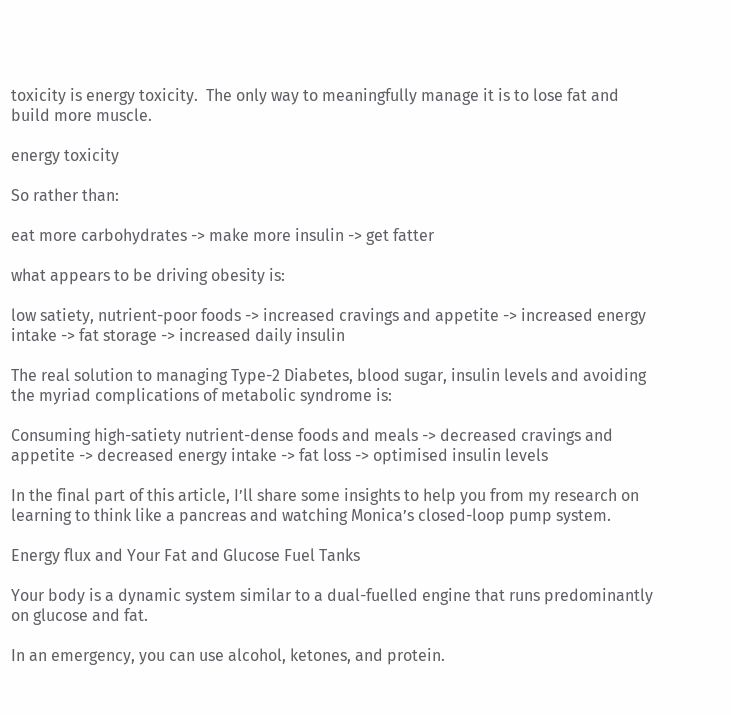toxicity is energy toxicity.  The only way to meaningfully manage it is to lose fat and build more muscle.

energy toxicity

So rather than:

eat more carbohydrates -> make more insulin -> get fatter

what appears to be driving obesity is:

low satiety, nutrient-poor foods -> increased cravings and appetite -> increased energy intake -> fat storage -> increased daily insulin

The real solution to managing Type-2 Diabetes, blood sugar, insulin levels and avoiding the myriad complications of metabolic syndrome is:

Consuming high-satiety nutrient-dense foods and meals -> decreased cravings and appetite -> decreased energy intake -> fat loss -> optimised insulin levels

In the final part of this article, I’ll share some insights to help you from my research on learning to think like a pancreas and watching Monica’s closed-loop pump system.

Energy flux and Your Fat and Glucose Fuel Tanks

Your body is a dynamic system similar to a dual-fuelled engine that runs predominantly on glucose and fat.

In an emergency, you can use alcohol, ketones, and protein.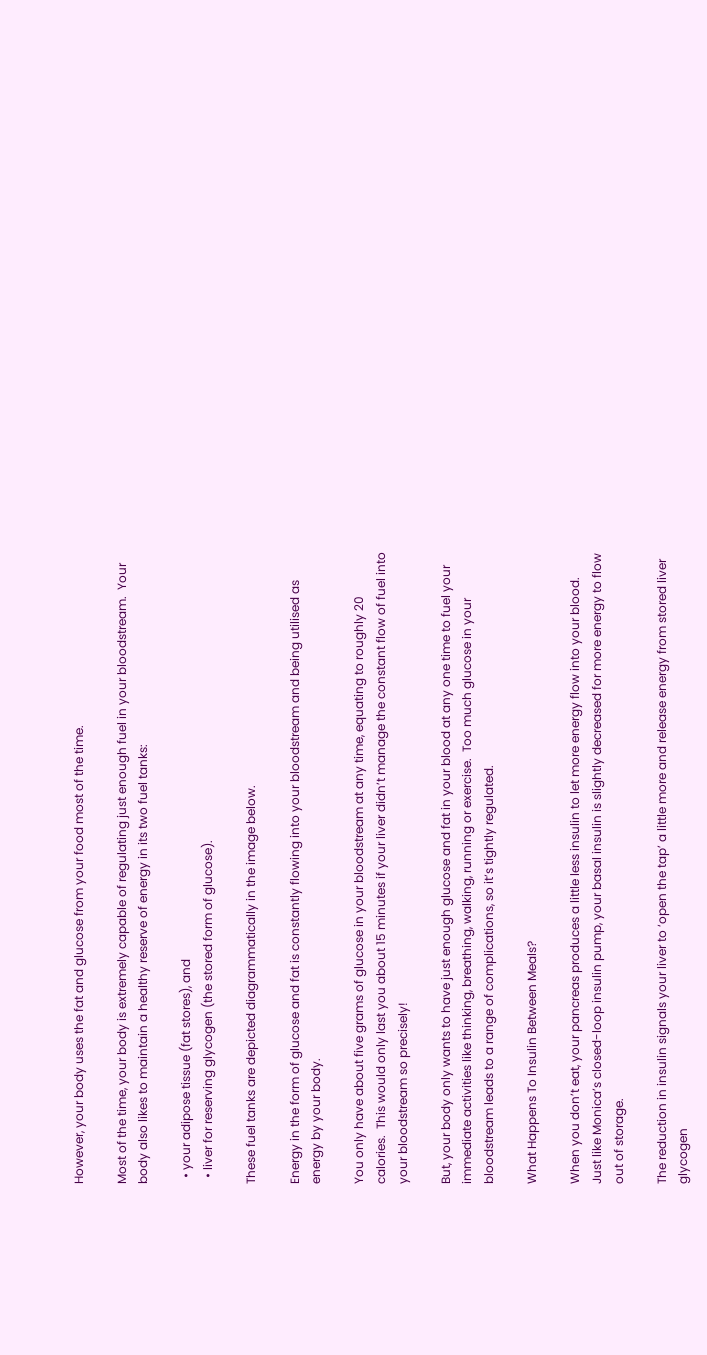However, your body uses the fat and glucose from your food most of the time.

Most of the time, your body is extremely capable of regulating just enough fuel in your bloodstream.  Your body also likes to maintain a healthy reserve of energy in its two fuel tanks:

  • your adipose tissue (fat stores), and
  • liver for reserving glycogen (the stored form of glucose).

These fuel tanks are depicted diagrammatically in the image below.

Energy in the form of glucose and fat is constantly flowing into your bloodstream and being utilised as energy by your body.

You only have about five grams of glucose in your bloodstream at any time, equating to roughly 20 calories.  This would only last you about 15 minutes if your liver didn’t manage the constant flow of fuel into your bloodstream so precisely!

But, your body only wants to have just enough glucose and fat in your blood at any one time to fuel your immediate activities like thinking, breathing, walking, running or exercise.  Too much glucose in your bloodstream leads to a range of complications, so it’s tightly regulated.

What Happens To Insulin Between Meals?

When you don’t eat, your pancreas produces a little less insulin to let more energy flow into your blood.  Just like Monica’s closed-loop insulin pump, your basal insulin is slightly decreased for more energy to flow out of storage.

The reduction in insulin signals your liver to ‘open the tap’ a little more and release energy from stored liver glycogen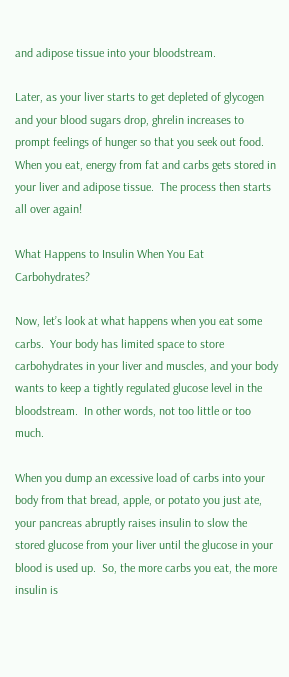and adipose tissue into your bloodstream.

Later, as your liver starts to get depleted of glycogen and your blood sugars drop, ghrelin increases to prompt feelings of hunger so that you seek out food.  When you eat, energy from fat and carbs gets stored in your liver and adipose tissue.  The process then starts all over again!

What Happens to Insulin When You Eat Carbohydrates?

Now, let’s look at what happens when you eat some carbs.  Your body has limited space to store carbohydrates in your liver and muscles, and your body wants to keep a tightly regulated glucose level in the bloodstream.  In other words, not too little or too much.

When you dump an excessive load of carbs into your body from that bread, apple, or potato you just ate, your pancreas abruptly raises insulin to slow the stored glucose from your liver until the glucose in your blood is used up.  So, the more carbs you eat, the more insulin is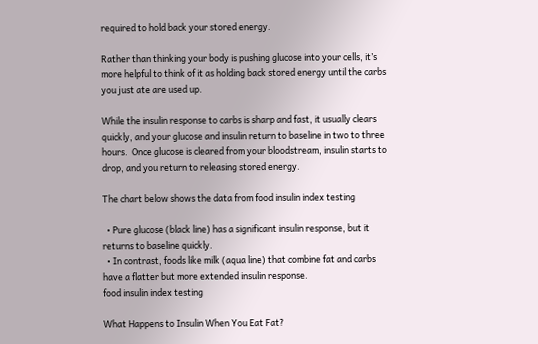required to hold back your stored energy.

Rather than thinking your body is pushing glucose into your cells, it’s more helpful to think of it as holding back stored energy until the carbs you just ate are used up.

While the insulin response to carbs is sharp and fast, it usually clears quickly, and your glucose and insulin return to baseline in two to three hours.  Once glucose is cleared from your bloodstream, insulin starts to drop, and you return to releasing stored energy.

The chart below shows the data from food insulin index testing

  • Pure glucose (black line) has a significant insulin response, but it returns to baseline quickly.
  • In contrast, foods like milk (aqua line) that combine fat and carbs have a flatter but more extended insulin response.
food insulin index testing

What Happens to Insulin When You Eat Fat?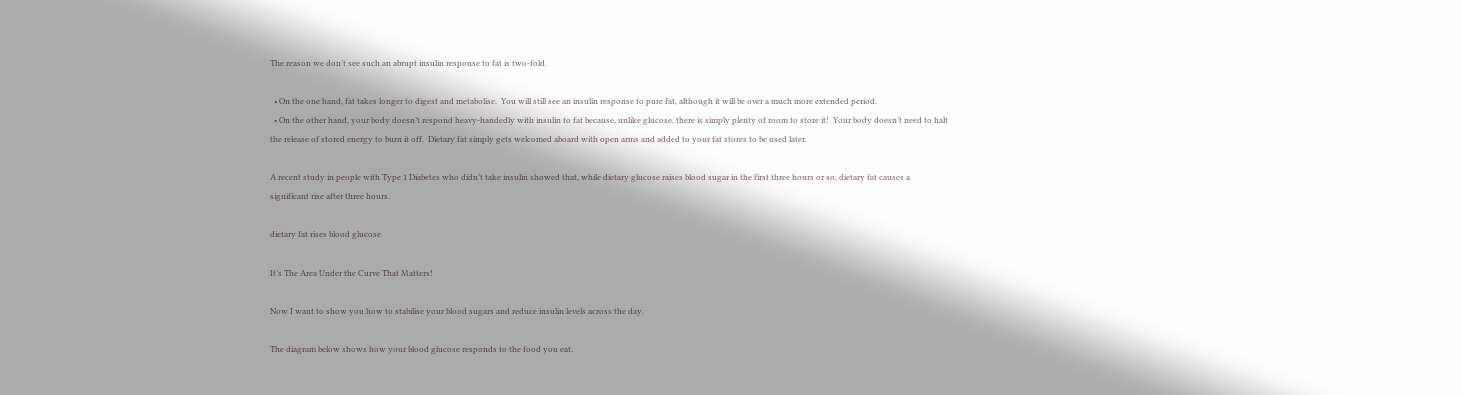The reason we don’t see such an abrupt insulin response to fat is two-fold.

  • On the one hand, fat takes longer to digest and metabolise.  You will still see an insulin response to pure fat, although it will be over a much more extended period.
  • On the other hand, your body doesn’t respond heavy-handedly with insulin to fat because, unlike glucose, there is simply plenty of room to store it!  Your body doesn’t need to halt the release of stored energy to burn it off.  Dietary fat simply gets welcomed aboard with open arms and added to your fat stores to be used later.

A recent study in people with Type 1 Diabetes who didn’t take insulin showed that, while dietary glucose raises blood sugar in the first three hours or so, dietary fat causes a significant rise after three hours.

dietary fat rises blood glucose

It’s The Area Under the Curve That Matters!

Now I want to show you how to stabilise your blood sugars and reduce insulin levels across the day.

The diagram below shows how your blood glucose responds to the food you eat.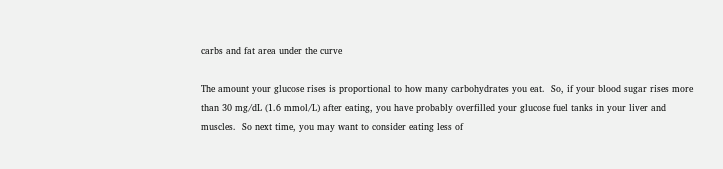carbs and fat area under the curve

The amount your glucose rises is proportional to how many carbohydrates you eat.  So, if your blood sugar rises more than 30 mg/dL (1.6 mmol/L) after eating, you have probably overfilled your glucose fuel tanks in your liver and muscles.  So next time, you may want to consider eating less of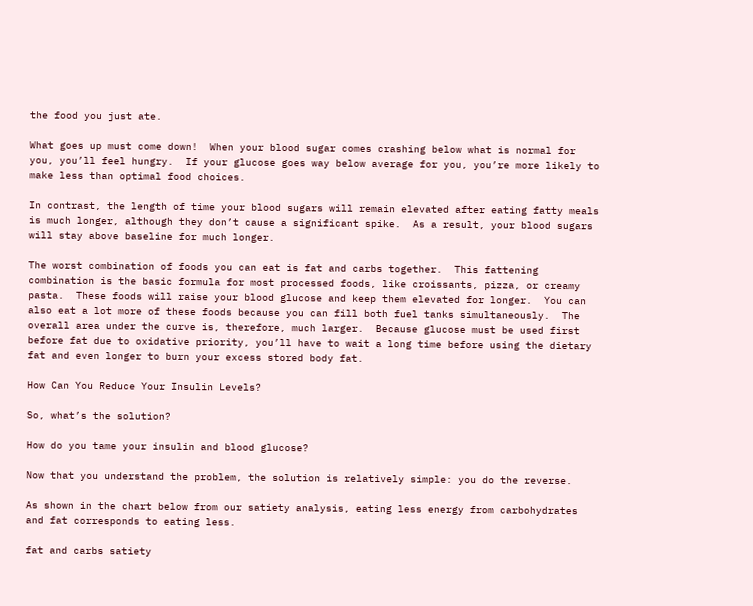the food you just ate.

What goes up must come down!  When your blood sugar comes crashing below what is normal for you, you’ll feel hungry.  If your glucose goes way below average for you, you’re more likely to make less than optimal food choices.

In contrast, the length of time your blood sugars will remain elevated after eating fatty meals is much longer, although they don’t cause a significant spike.  As a result, your blood sugars will stay above baseline for much longer.

The worst combination of foods you can eat is fat and carbs together.  This fattening combination is the basic formula for most processed foods, like croissants, pizza, or creamy pasta.  These foods will raise your blood glucose and keep them elevated for longer.  You can also eat a lot more of these foods because you can fill both fuel tanks simultaneously.  The overall area under the curve is, therefore, much larger.  Because glucose must be used first before fat due to oxidative priority, you’ll have to wait a long time before using the dietary fat and even longer to burn your excess stored body fat.

How Can You Reduce Your Insulin Levels?

So, what’s the solution?

How do you tame your insulin and blood glucose?

Now that you understand the problem, the solution is relatively simple: you do the reverse.

As shown in the chart below from our satiety analysis, eating less energy from carbohydrates and fat corresponds to eating less.

fat and carbs satiety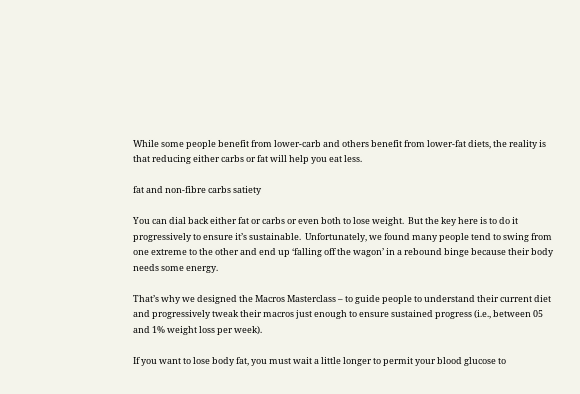While some people benefit from lower-carb and others benefit from lower-fat diets, the reality is that reducing either carbs or fat will help you eat less.

fat and non-fibre carbs satiety

You can dial back either fat or carbs or even both to lose weight.  But the key here is to do it progressively to ensure it’s sustainable.  Unfortunately, we found many people tend to swing from one extreme to the other and end up ‘falling off the wagon’ in a rebound binge because their body needs some energy.

That’s why we designed the Macros Masterclass – to guide people to understand their current diet and progressively tweak their macros just enough to ensure sustained progress (i.e., between 05 and 1% weight loss per week).

If you want to lose body fat, you must wait a little longer to permit your blood glucose to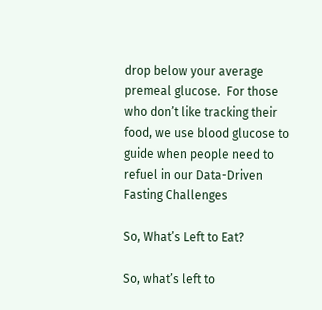drop below your average premeal glucose.  For those who don’t like tracking their food, we use blood glucose to guide when people need to refuel in our Data-Driven Fasting Challenges

So, What’s Left to Eat?

So, what’s left to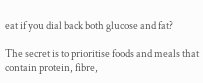eat if you dial back both glucose and fat?

The secret is to prioritise foods and meals that contain protein, fibre,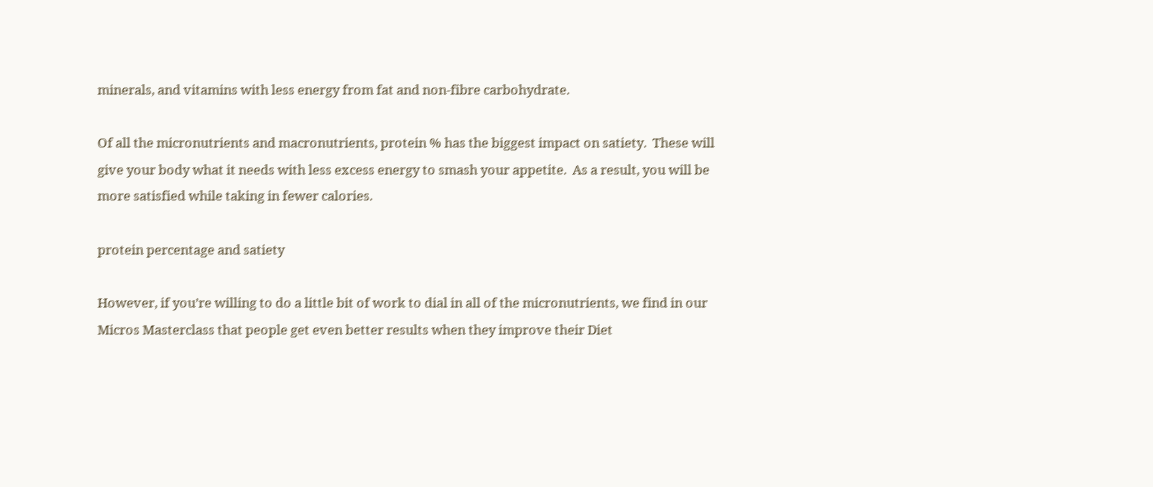minerals, and vitamins with less energy from fat and non-fibre carbohydrate.

Of all the micronutrients and macronutrients, protein % has the biggest impact on satiety.  These will give your body what it needs with less excess energy to smash your appetite.  As a result, you will be more satisfied while taking in fewer calories.

protein percentage and satiety

However, if you’re willing to do a little bit of work to dial in all of the micronutrients, we find in our Micros Masterclass that people get even better results when they improve their Diet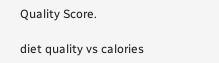Quality Score.

diet quality vs calories